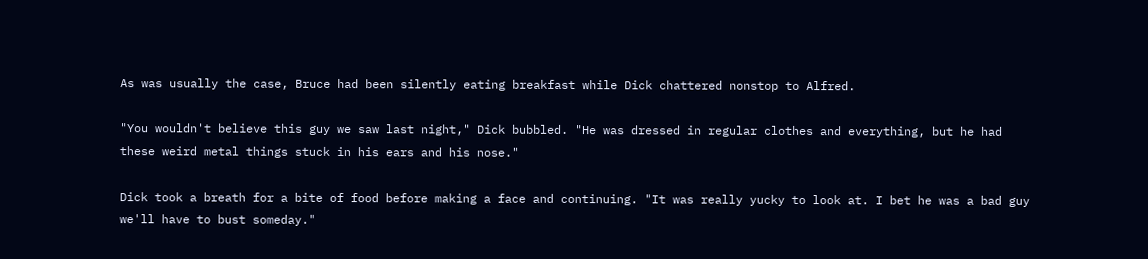As was usually the case, Bruce had been silently eating breakfast while Dick chattered nonstop to Alfred.

"You wouldn't believe this guy we saw last night," Dick bubbled. "He was dressed in regular clothes and everything, but he had these weird metal things stuck in his ears and his nose."

Dick took a breath for a bite of food before making a face and continuing. "It was really yucky to look at. I bet he was a bad guy we'll have to bust someday."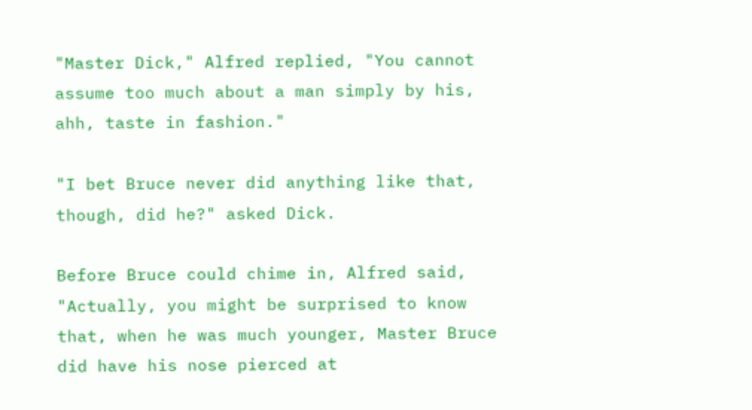"Master Dick," Alfred replied, "You cannot assume too much about a man simply by his, ahh, taste in fashion."

"I bet Bruce never did anything like that, though, did he?" asked Dick.

Before Bruce could chime in, Alfred said, "Actually, you might be surprised to know that, when he was much younger, Master Bruce did have his nose pierced at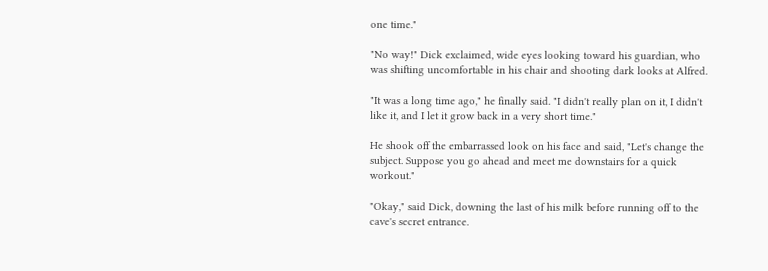one time."

"No way!" Dick exclaimed, wide eyes looking toward his guardian, who was shifting uncomfortable in his chair and shooting dark looks at Alfred.

"It was a long time ago," he finally said. "I didn't really plan on it, I didn't like it, and I let it grow back in a very short time."

He shook off the embarrassed look on his face and said, "Let's change the subject. Suppose you go ahead and meet me downstairs for a quick workout."

"Okay," said Dick, downing the last of his milk before running off to the cave's secret entrance.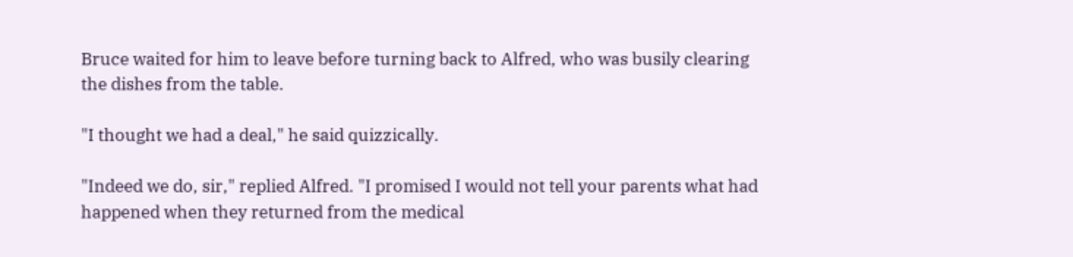Bruce waited for him to leave before turning back to Alfred, who was busily clearing the dishes from the table.

"I thought we had a deal," he said quizzically.

"Indeed we do, sir," replied Alfred. "I promised I would not tell your parents what had happened when they returned from the medical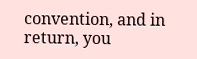convention, and in return, you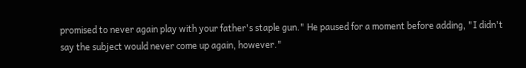promised to never again play with your father's staple gun." He paused for a moment before adding, "I didn't say the subject would never come up again, however."